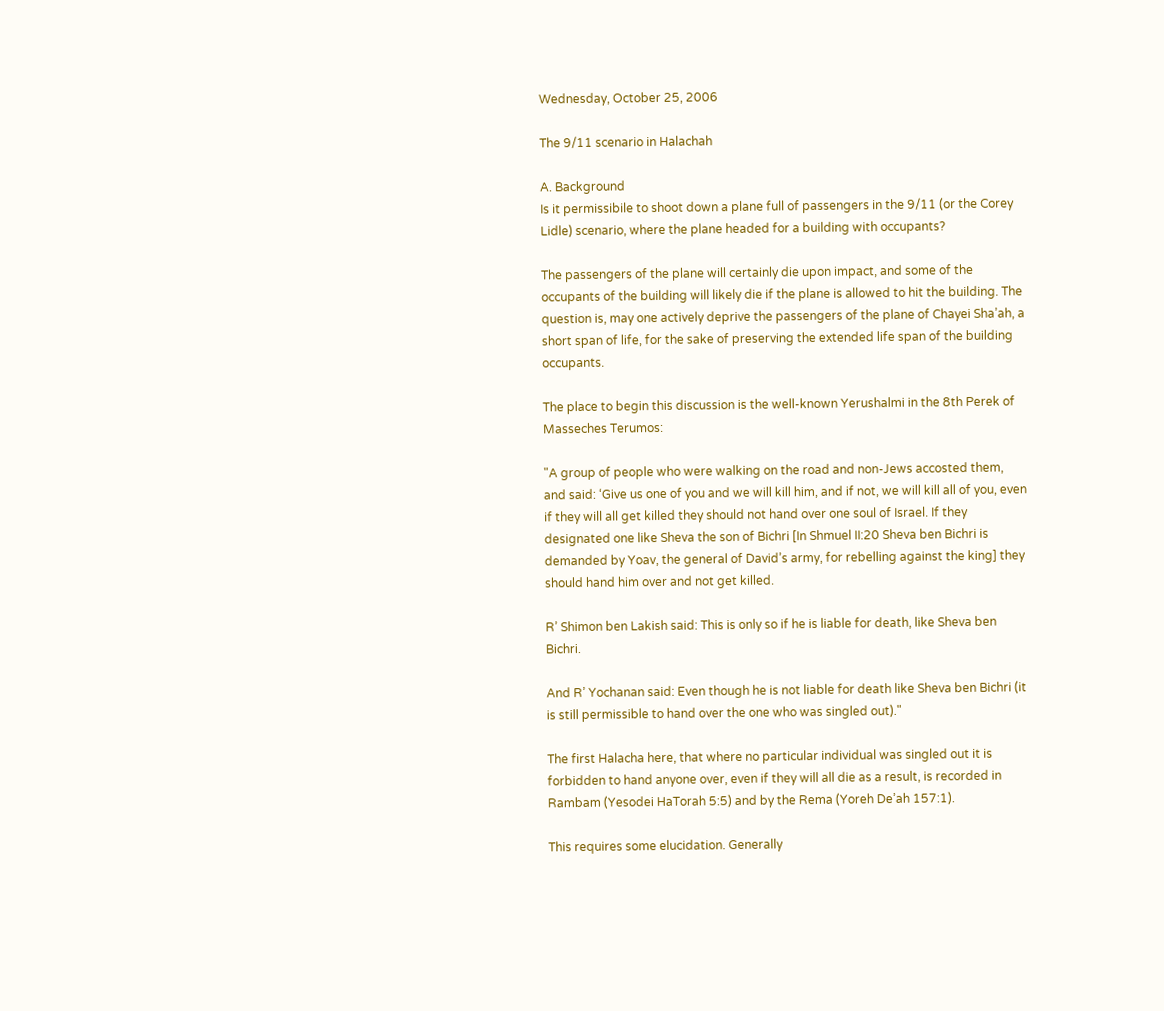Wednesday, October 25, 2006

The 9/11 scenario in Halachah

A. Background
Is it permissibile to shoot down a plane full of passengers in the 9/11 (or the Corey Lidle) scenario, where the plane headed for a building with occupants?

The passengers of the plane will certainly die upon impact, and some of the occupants of the building will likely die if the plane is allowed to hit the building. The question is, may one actively deprive the passengers of the plane of Chayei Sha’ah, a short span of life, for the sake of preserving the extended life span of the building occupants.

The place to begin this discussion is the well-known Yerushalmi in the 8th Perek of Masseches Terumos:

"A group of people who were walking on the road and non-Jews accosted them, and said: ‘Give us one of you and we will kill him, and if not, we will kill all of you, even if they will all get killed they should not hand over one soul of Israel. If they designated one like Sheva the son of Bichri [In Shmuel II:20 Sheva ben Bichri is demanded by Yoav, the general of David’s army, for rebelling against the king] they should hand him over and not get killed.

R’ Shimon ben Lakish said: This is only so if he is liable for death, like Sheva ben Bichri.

And R’ Yochanan said: Even though he is not liable for death like Sheva ben Bichri (it is still permissible to hand over the one who was singled out)."

The first Halacha here, that where no particular individual was singled out it is forbidden to hand anyone over, even if they will all die as a result, is recorded in Rambam (Yesodei HaTorah 5:5) and by the Rema (Yoreh De’ah 157:1).

This requires some elucidation. Generally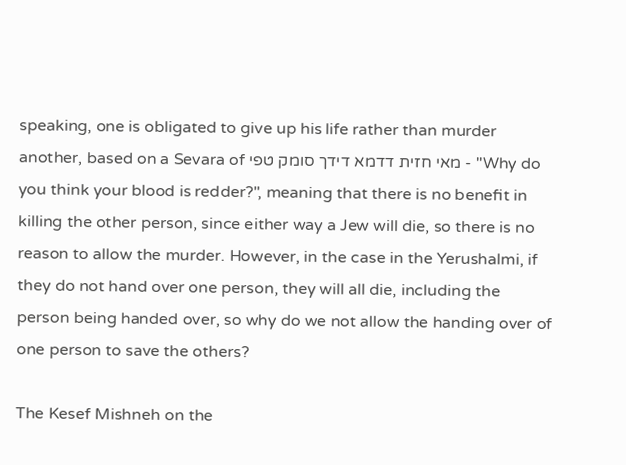speaking, one is obligated to give up his life rather than murder another, based on a Sevara of מאי חזית דדמא דידך סומק טפי - "Why do you think your blood is redder?", meaning that there is no benefit in killing the other person, since either way a Jew will die, so there is no reason to allow the murder. However, in the case in the Yerushalmi, if they do not hand over one person, they will all die, including the person being handed over, so why do we not allow the handing over of one person to save the others?

The Kesef Mishneh on the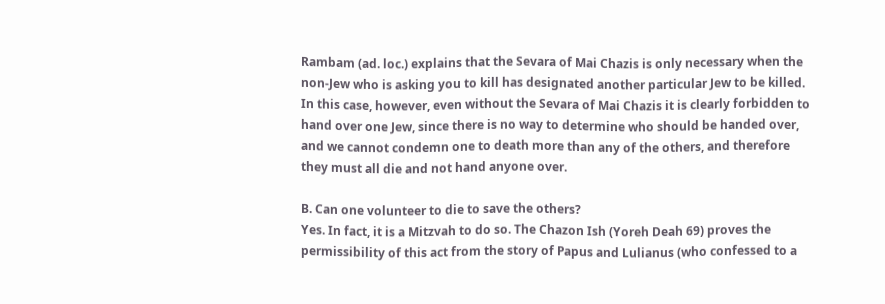Rambam (ad. loc.) explains that the Sevara of Mai Chazis is only necessary when the non-Jew who is asking you to kill has designated another particular Jew to be killed. In this case, however, even without the Sevara of Mai Chazis it is clearly forbidden to hand over one Jew, since there is no way to determine who should be handed over, and we cannot condemn one to death more than any of the others, and therefore they must all die and not hand anyone over.

B. Can one volunteer to die to save the others?
Yes. In fact, it is a Mitzvah to do so. The Chazon Ish (Yoreh Deah 69) proves the permissibility of this act from the story of Papus and Lulianus (who confessed to a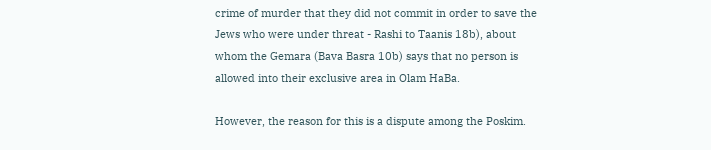crime of murder that they did not commit in order to save the Jews who were under threat - Rashi to Taanis 18b), about whom the Gemara (Bava Basra 10b) says that no person is allowed into their exclusive area in Olam HaBa.

However, the reason for this is a dispute among the Poskim.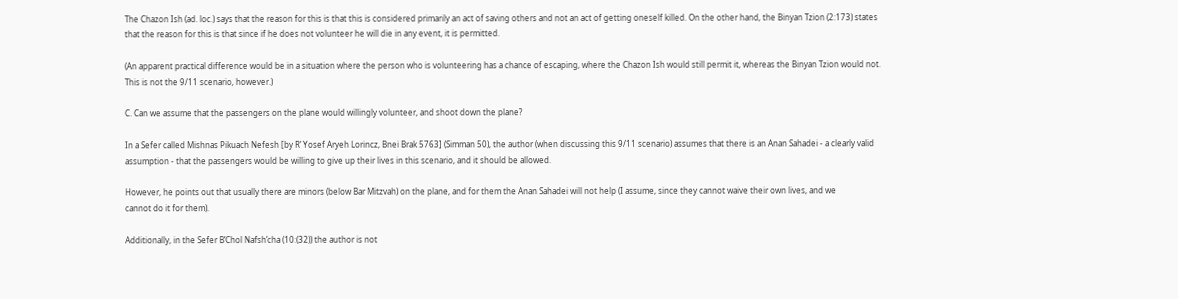The Chazon Ish (ad. loc.) says that the reason for this is that this is considered primarily an act of saving others and not an act of getting oneself killed. On the other hand, the Binyan Tzion (2:173) states that the reason for this is that since if he does not volunteer he will die in any event, it is permitted.

(An apparent practical difference would be in a situation where the person who is volunteering has a chance of escaping, where the Chazon Ish would still permit it, whereas the Binyan Tzion would not. This is not the 9/11 scenario, however.)

C. Can we assume that the passengers on the plane would willingly volunteer, and shoot down the plane?

In a Sefer called Mishnas Pikuach Nefesh [by R’ Yosef Aryeh Lorincz, Bnei Brak 5763] (Simman 50), the author (when discussing this 9/11 scenario) assumes that there is an Anan Sahadei - a clearly valid assumption - that the passengers would be willing to give up their lives in this scenario, and it should be allowed.

However, he points out that usually there are minors (below Bar Mitzvah) on the plane, and for them the Anan Sahadei will not help (I assume, since they cannot waive their own lives, and we
cannot do it for them).

Additionally, in the Sefer B’Chol Nafsh’cha (10:(32)) the author is not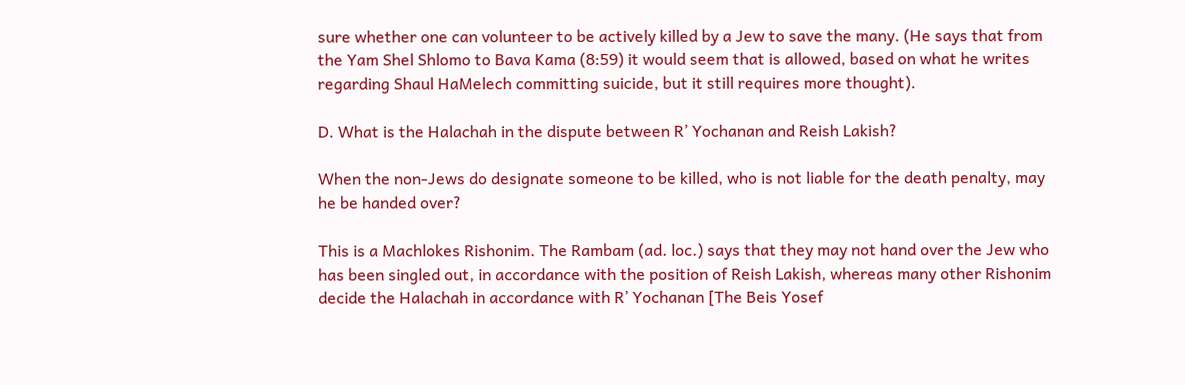sure whether one can volunteer to be actively killed by a Jew to save the many. (He says that from the Yam Shel Shlomo to Bava Kama (8:59) it would seem that is allowed, based on what he writes regarding Shaul HaMelech committing suicide, but it still requires more thought).

D. What is the Halachah in the dispute between R’ Yochanan and Reish Lakish?

When the non-Jews do designate someone to be killed, who is not liable for the death penalty, may he be handed over?

This is a Machlokes Rishonim. The Rambam (ad. loc.) says that they may not hand over the Jew who has been singled out, in accordance with the position of Reish Lakish, whereas many other Rishonim decide the Halachah in accordance with R’ Yochanan [The Beis Yosef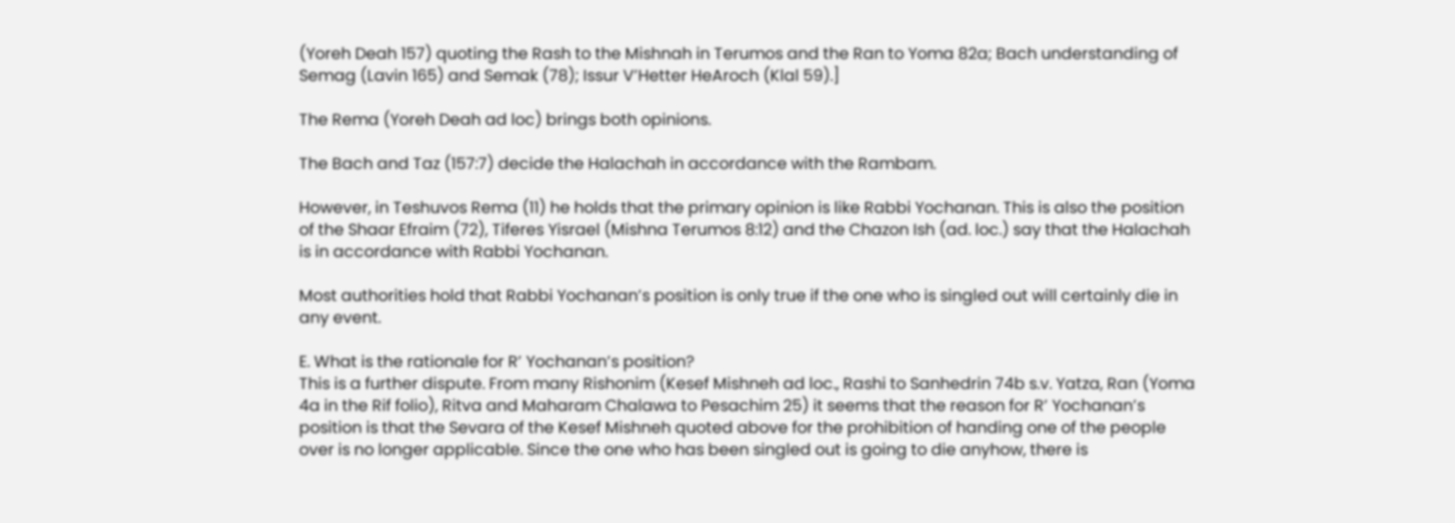(Yoreh Deah 157) quoting the Rash to the Mishnah in Terumos and the Ran to Yoma 82a; Bach understanding of Semag (Lavin 165) and Semak (78); Issur V’Hetter HeAroch (Klal 59).]

The Rema (Yoreh Deah ad loc) brings both opinions.

The Bach and Taz (157:7) decide the Halachah in accordance with the Rambam.

However, in Teshuvos Rema (11) he holds that the primary opinion is like Rabbi Yochanan. This is also the position of the Shaar Efraim (72), Tiferes Yisrael (Mishna Terumos 8:12) and the Chazon Ish (ad. loc.) say that the Halachah is in accordance with Rabbi Yochanan.

Most authorities hold that Rabbi Yochanan’s position is only true if the one who is singled out will certainly die in any event.

E. What is the rationale for R’ Yochanan’s position?
This is a further dispute. From many Rishonim (Kesef Mishneh ad loc., Rashi to Sanhedrin 74b s.v. Yatza, Ran (Yoma 4a in the Rif folio), Ritva and Maharam Chalawa to Pesachim 25) it seems that the reason for R’ Yochanan’s position is that the Sevara of the Kesef Mishneh quoted above for the prohibition of handing one of the people over is no longer applicable. Since the one who has been singled out is going to die anyhow, there is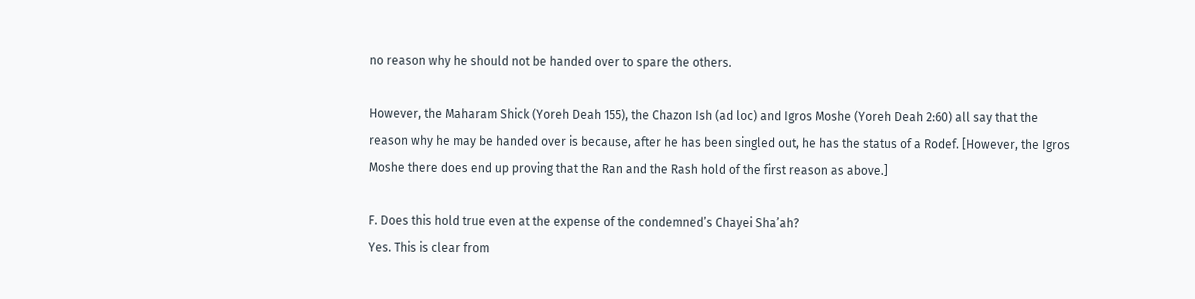no reason why he should not be handed over to spare the others.

However, the Maharam Shick (Yoreh Deah 155), the Chazon Ish (ad loc) and Igros Moshe (Yoreh Deah 2:60) all say that the reason why he may be handed over is because, after he has been singled out, he has the status of a Rodef. [However, the Igros Moshe there does end up proving that the Ran and the Rash hold of the first reason as above.]

F. Does this hold true even at the expense of the condemned’s Chayei Sha’ah?
Yes. This is clear from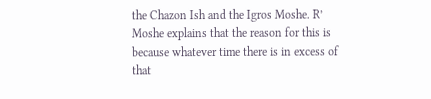the Chazon Ish and the Igros Moshe. R’ Moshe explains that the reason for this is because whatever time there is in excess of that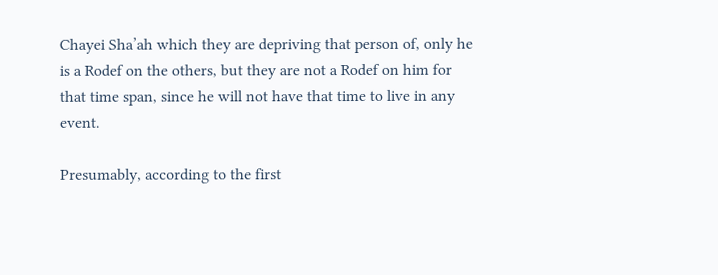Chayei Sha’ah which they are depriving that person of, only he is a Rodef on the others, but they are not a Rodef on him for that time span, since he will not have that time to live in any event.

Presumably, according to the first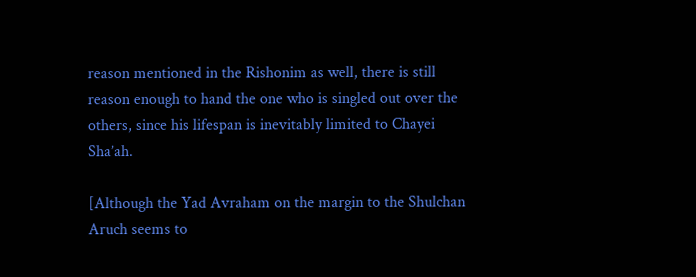reason mentioned in the Rishonim as well, there is still reason enough to hand the one who is singled out over the others, since his lifespan is inevitably limited to Chayei Sha’ah.

[Although the Yad Avraham on the margin to the Shulchan Aruch seems to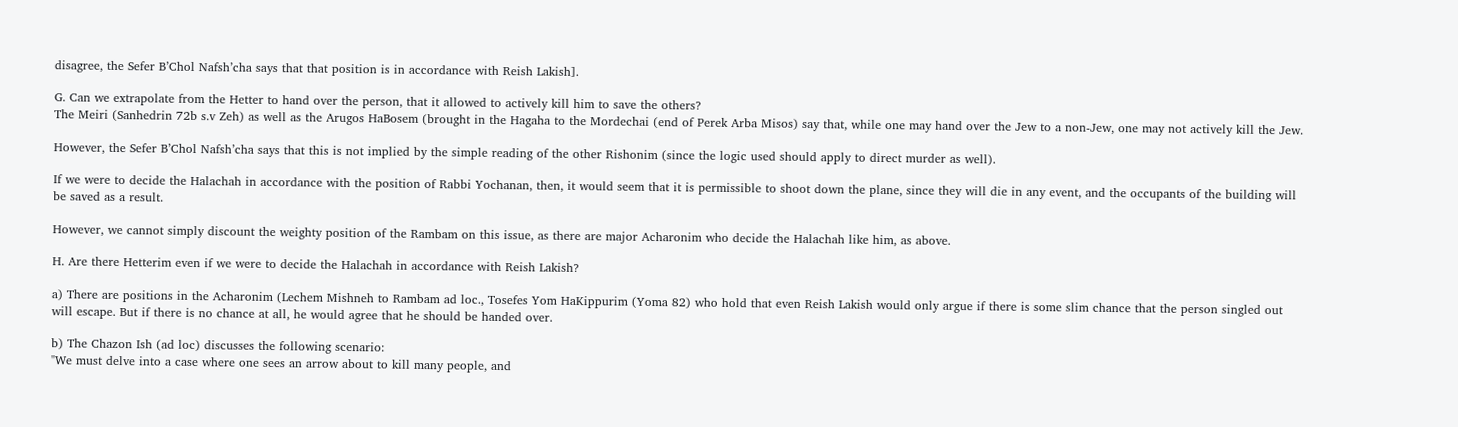disagree, the Sefer B’Chol Nafsh’cha says that that position is in accordance with Reish Lakish].

G. Can we extrapolate from the Hetter to hand over the person, that it allowed to actively kill him to save the others?
The Meiri (Sanhedrin 72b s.v Zeh) as well as the Arugos HaBosem (brought in the Hagaha to the Mordechai (end of Perek Arba Misos) say that, while one may hand over the Jew to a non-Jew, one may not actively kill the Jew.

However, the Sefer B’Chol Nafsh’cha says that this is not implied by the simple reading of the other Rishonim (since the logic used should apply to direct murder as well).

If we were to decide the Halachah in accordance with the position of Rabbi Yochanan, then, it would seem that it is permissible to shoot down the plane, since they will die in any event, and the occupants of the building will be saved as a result.

However, we cannot simply discount the weighty position of the Rambam on this issue, as there are major Acharonim who decide the Halachah like him, as above.

H. Are there Hetterim even if we were to decide the Halachah in accordance with Reish Lakish?

a) There are positions in the Acharonim (Lechem Mishneh to Rambam ad loc., Tosefes Yom HaKippurim (Yoma 82) who hold that even Reish Lakish would only argue if there is some slim chance that the person singled out will escape. But if there is no chance at all, he would agree that he should be handed over.

b) The Chazon Ish (ad loc) discusses the following scenario:
"We must delve into a case where one sees an arrow about to kill many people, and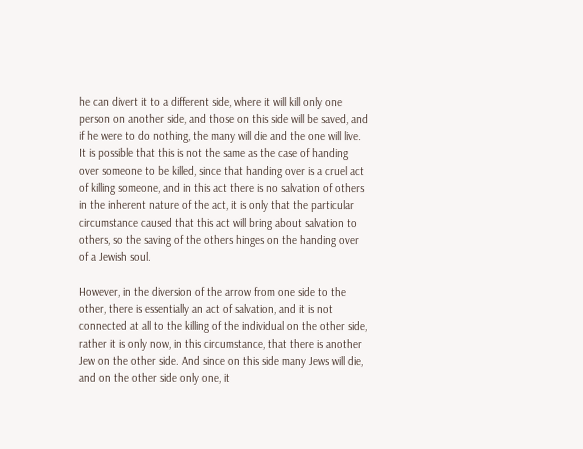he can divert it to a different side, where it will kill only one person on another side, and those on this side will be saved, and if he were to do nothing, the many will die and the one will live. It is possible that this is not the same as the case of handing over someone to be killed, since that handing over is a cruel act of killing someone, and in this act there is no salvation of others in the inherent nature of the act, it is only that the particular circumstance caused that this act will bring about salvation to others, so the saving of the others hinges on the handing over of a Jewish soul.

However, in the diversion of the arrow from one side to the other, there is essentially an act of salvation, and it is not connected at all to the killing of the individual on the other side, rather it is only now, in this circumstance, that there is another Jew on the other side. And since on this side many Jews will die, and on the other side only one, it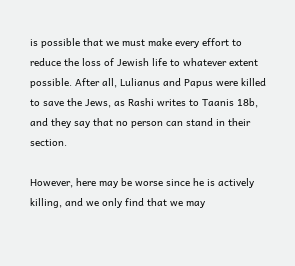is possible that we must make every effort to reduce the loss of Jewish life to whatever extent possible. After all, Lulianus and Papus were killed to save the Jews, as Rashi writes to Taanis 18b, and they say that no person can stand in their section.

However, here may be worse since he is actively killing, and we only find that we may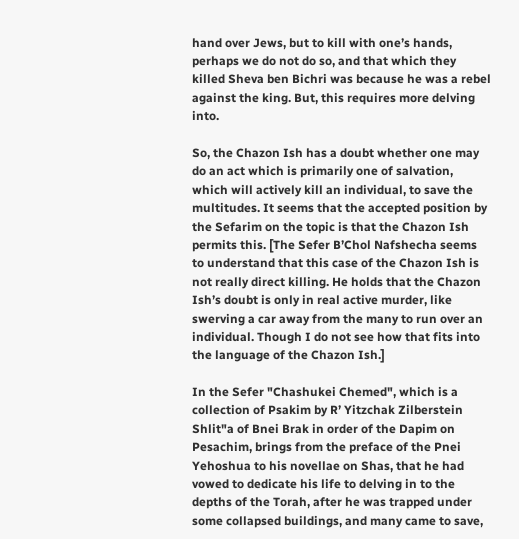hand over Jews, but to kill with one’s hands, perhaps we do not do so, and that which they killed Sheva ben Bichri was because he was a rebel against the king. But, this requires more delving into.

So, the Chazon Ish has a doubt whether one may do an act which is primarily one of salvation, which will actively kill an individual, to save the multitudes. It seems that the accepted position by the Sefarim on the topic is that the Chazon Ish permits this. [The Sefer B’Chol Nafshecha seems to understand that this case of the Chazon Ish is not really direct killing. He holds that the Chazon Ish’s doubt is only in real active murder, like swerving a car away from the many to run over an individual. Though I do not see how that fits into the language of the Chazon Ish.]

In the Sefer "Chashukei Chemed", which is a collection of Psakim by R’ Yitzchak Zilberstein Shlit"a of Bnei Brak in order of the Dapim on Pesachim, brings from the preface of the Pnei Yehoshua to his novellae on Shas, that he had vowed to dedicate his life to delving in to the depths of the Torah, after he was trapped under some collapsed buildings, and many came to save,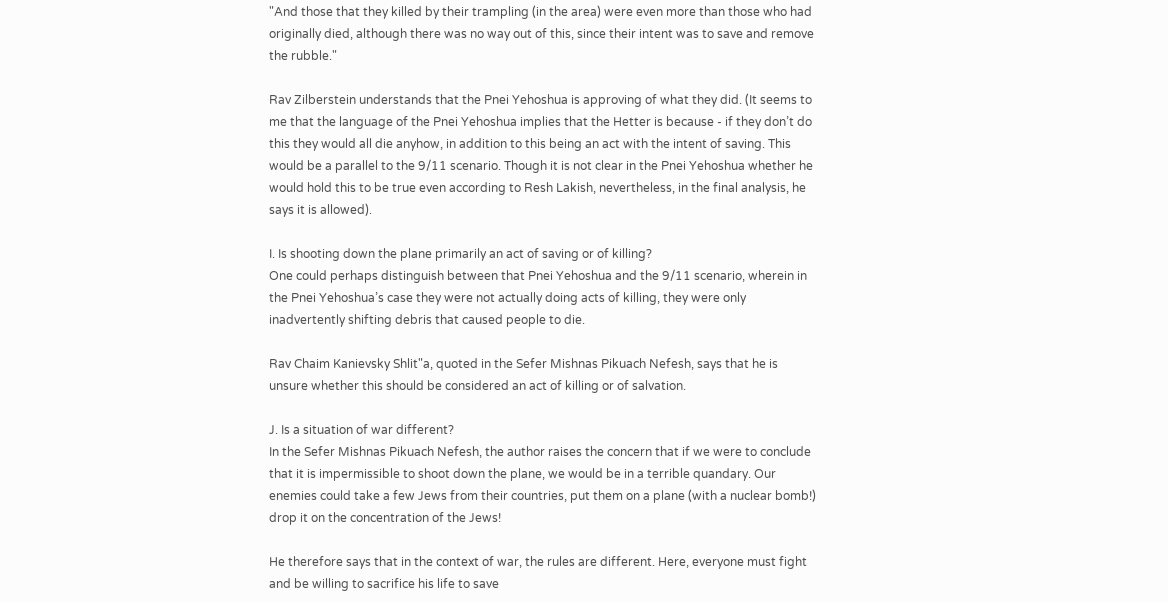"And those that they killed by their trampling (in the area) were even more than those who had originally died, although there was no way out of this, since their intent was to save and remove the rubble."

Rav Zilberstein understands that the Pnei Yehoshua is approving of what they did. (It seems to me that the language of the Pnei Yehoshua implies that the Hetter is because - if they don’t do this they would all die anyhow, in addition to this being an act with the intent of saving. This would be a parallel to the 9/11 scenario. Though it is not clear in the Pnei Yehoshua whether he would hold this to be true even according to Resh Lakish, nevertheless, in the final analysis, he says it is allowed).

I. Is shooting down the plane primarily an act of saving or of killing?
One could perhaps distinguish between that Pnei Yehoshua and the 9/11 scenario, wherein in the Pnei Yehoshua’s case they were not actually doing acts of killing, they were only inadvertently shifting debris that caused people to die.

Rav Chaim Kanievsky Shlit"a, quoted in the Sefer Mishnas Pikuach Nefesh, says that he is unsure whether this should be considered an act of killing or of salvation.

J. Is a situation of war different?
In the Sefer Mishnas Pikuach Nefesh, the author raises the concern that if we were to conclude that it is impermissible to shoot down the plane, we would be in a terrible quandary. Our enemies could take a few Jews from their countries, put them on a plane (with a nuclear bomb!) drop it on the concentration of the Jews!

He therefore says that in the context of war, the rules are different. Here, everyone must fight and be willing to sacrifice his life to save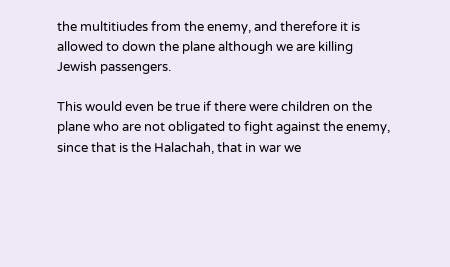the multitiudes from the enemy, and therefore it is allowed to down the plane although we are killing Jewish passengers.

This would even be true if there were children on the plane who are not obligated to fight against the enemy, since that is the Halachah, that in war we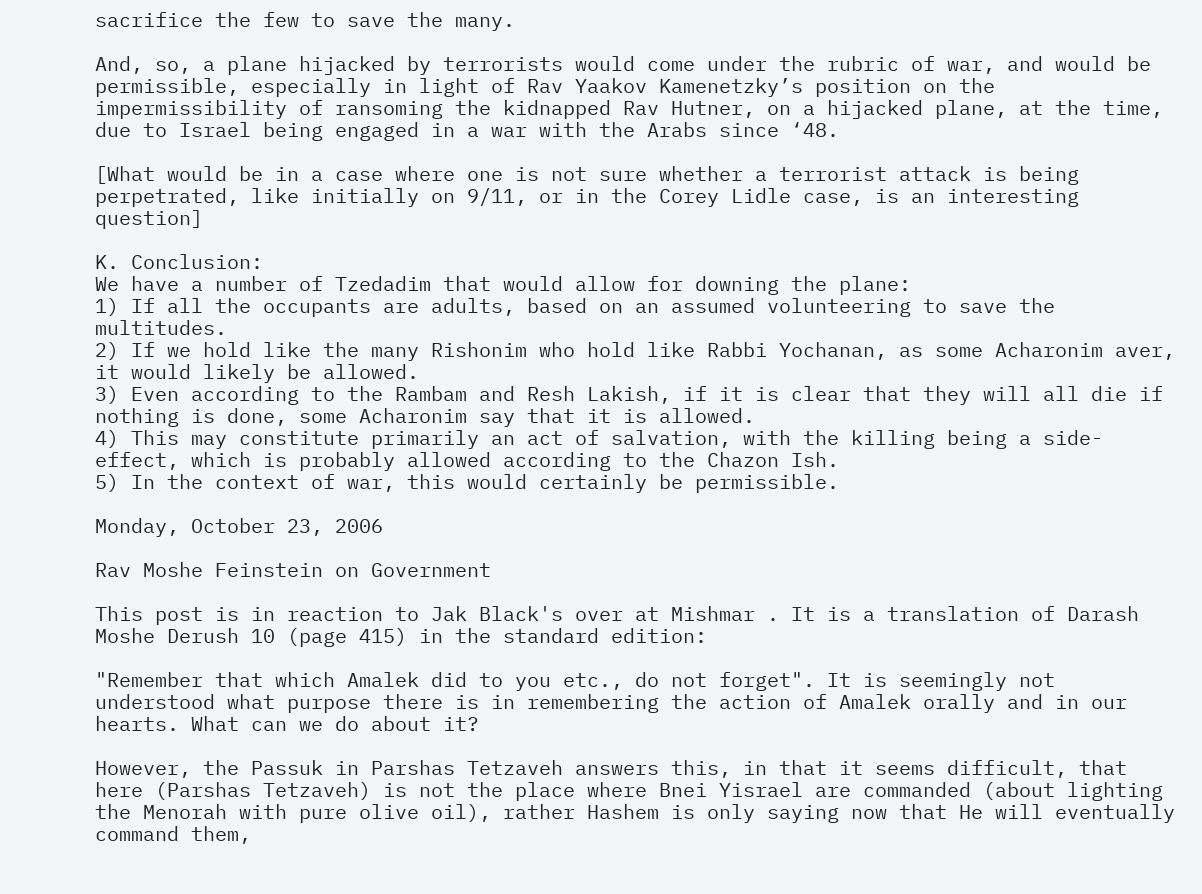sacrifice the few to save the many.

And, so, a plane hijacked by terrorists would come under the rubric of war, and would be permissible, especially in light of Rav Yaakov Kamenetzky’s position on the impermissibility of ransoming the kidnapped Rav Hutner, on a hijacked plane, at the time, due to Israel being engaged in a war with the Arabs since ‘48.

[What would be in a case where one is not sure whether a terrorist attack is being perpetrated, like initially on 9/11, or in the Corey Lidle case, is an interesting question]

K. Conclusion:
We have a number of Tzedadim that would allow for downing the plane:
1) If all the occupants are adults, based on an assumed volunteering to save the multitudes.
2) If we hold like the many Rishonim who hold like Rabbi Yochanan, as some Acharonim aver, it would likely be allowed.
3) Even according to the Rambam and Resh Lakish, if it is clear that they will all die if nothing is done, some Acharonim say that it is allowed.
4) This may constitute primarily an act of salvation, with the killing being a side-effect, which is probably allowed according to the Chazon Ish.
5) In the context of war, this would certainly be permissible.

Monday, October 23, 2006

Rav Moshe Feinstein on Government

This post is in reaction to Jak Black's over at Mishmar . It is a translation of Darash Moshe Derush 10 (page 415) in the standard edition:

"Remember that which Amalek did to you etc., do not forget". It is seemingly not understood what purpose there is in remembering the action of Amalek orally and in our hearts. What can we do about it?

However, the Passuk in Parshas Tetzaveh answers this, in that it seems difficult, that here (Parshas Tetzaveh) is not the place where Bnei Yisrael are commanded (about lighting the Menorah with pure olive oil), rather Hashem is only saying now that He will eventually command them,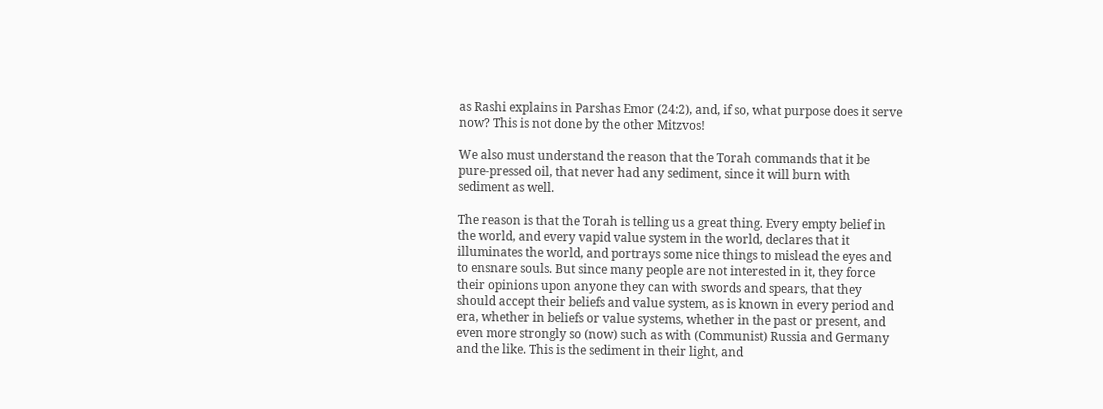as Rashi explains in Parshas Emor (24:2), and, if so, what purpose does it serve now? This is not done by the other Mitzvos!

We also must understand the reason that the Torah commands that it be pure-pressed oil, that never had any sediment, since it will burn with sediment as well.

The reason is that the Torah is telling us a great thing. Every empty belief in the world, and every vapid value system in the world, declares that it illuminates the world, and portrays some nice things to mislead the eyes and to ensnare souls. But since many people are not interested in it, they force their opinions upon anyone they can with swords and spears, that they should accept their beliefs and value system, as is known in every period and era, whether in beliefs or value systems, whether in the past or present, and even more strongly so (now) such as with (Communist) Russia and Germany and the like. This is the sediment in their light, and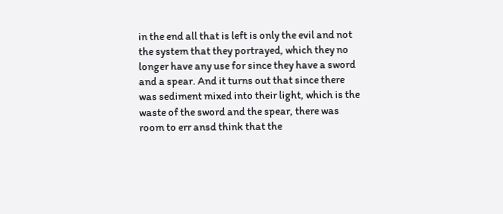in the end all that is left is only the evil and not the system that they portrayed, which they no longer have any use for since they have a sword and a spear. And it turns out that since there was sediment mixed into their light, which is the waste of the sword and the spear, there was room to err ansd think that the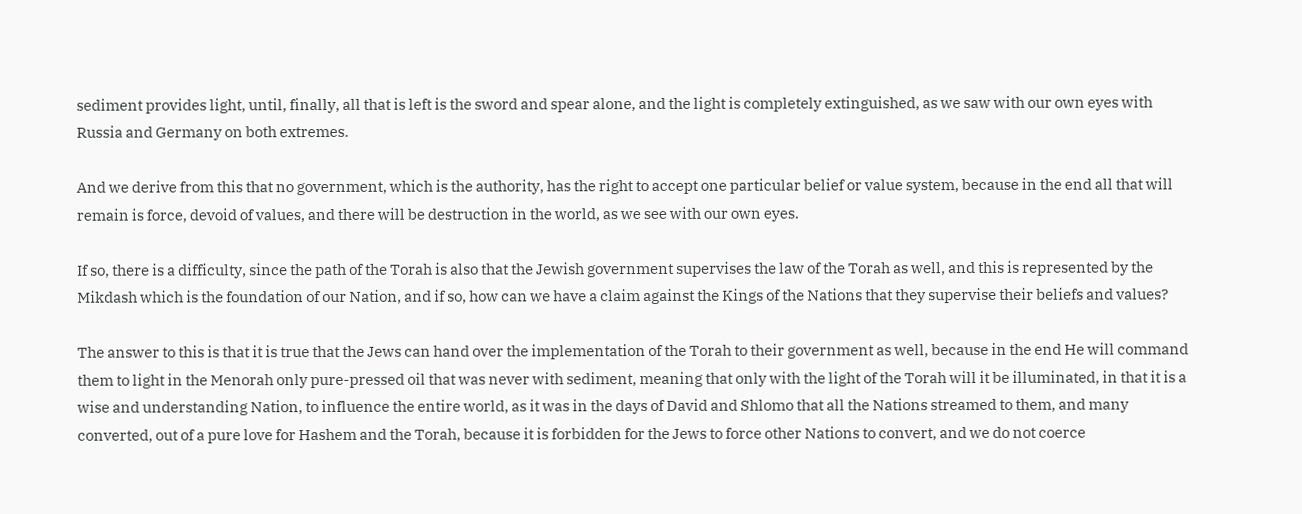sediment provides light, until, finally, all that is left is the sword and spear alone, and the light is completely extinguished, as we saw with our own eyes with Russia and Germany on both extremes.

And we derive from this that no government, which is the authority, has the right to accept one particular belief or value system, because in the end all that will remain is force, devoid of values, and there will be destruction in the world, as we see with our own eyes.

If so, there is a difficulty, since the path of the Torah is also that the Jewish government supervises the law of the Torah as well, and this is represented by the Mikdash which is the foundation of our Nation, and if so, how can we have a claim against the Kings of the Nations that they supervise their beliefs and values?

The answer to this is that it is true that the Jews can hand over the implementation of the Torah to their government as well, because in the end He will command them to light in the Menorah only pure-pressed oil that was never with sediment, meaning that only with the light of the Torah will it be illuminated, in that it is a wise and understanding Nation, to influence the entire world, as it was in the days of David and Shlomo that all the Nations streamed to them, and many converted, out of a pure love for Hashem and the Torah, because it is forbidden for the Jews to force other Nations to convert, and we do not coerce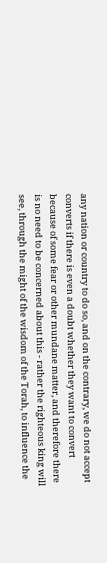any nation or country to do so, and on the contrary, we do not accept converts if there is even a doubt whether they want to convert because of some fear or other mundane matter, and therefore there is no need to be concerned about this - rather the righteous king will see, through the might of the wisdom of the Torah, to influence the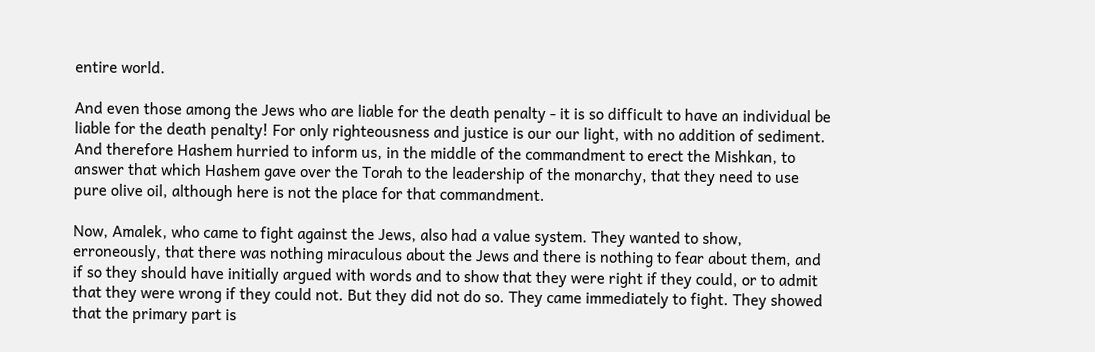entire world.

And even those among the Jews who are liable for the death penalty - it is so difficult to have an individual be liable for the death penalty! For only righteousness and justice is our our light, with no addition of sediment. And therefore Hashem hurried to inform us, in the middle of the commandment to erect the Mishkan, to answer that which Hashem gave over the Torah to the leadership of the monarchy, that they need to use pure olive oil, although here is not the place for that commandment.

Now, Amalek, who came to fight against the Jews, also had a value system. They wanted to show, erroneously, that there was nothing miraculous about the Jews and there is nothing to fear about them, and if so they should have initially argued with words and to show that they were right if they could, or to admit that they were wrong if they could not. But they did not do so. They came immediately to fight. They showed that the primary part is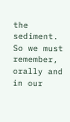the sediment. So we must remember, orally and in our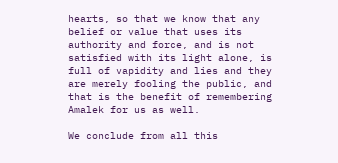hearts, so that we know that any belief or value that uses its authority and force, and is not satisfied with its light alone, is full of vapidity and lies and they are merely fooling the public, and that is the benefit of remembering Amalek for us as well.

We conclude from all this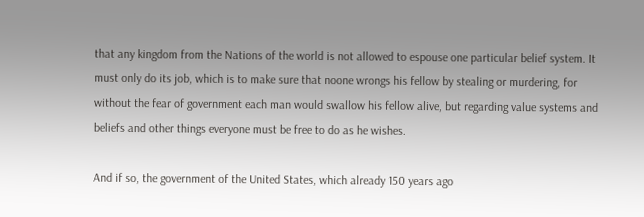that any kingdom from the Nations of the world is not allowed to espouse one particular belief system. It must only do its job, which is to make sure that noone wrongs his fellow by stealing or murdering, for without the fear of government each man would swallow his fellow alive, but regarding value systems and beliefs and other things everyone must be free to do as he wishes.

And if so, the government of the United States, which already 150 years ago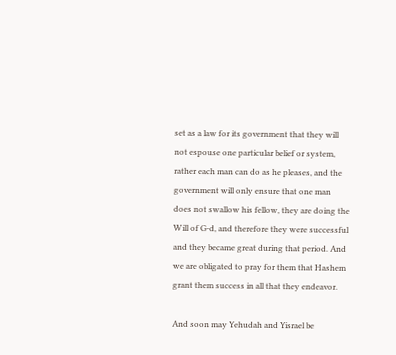set as a law for its government that they will not espouse one particular belief or system, rather each man can do as he pleases, and the government will only ensure that one man does not swallow his fellow, they are doing the Will of G-d, and therefore they were successful and they became great during that period. And we are obligated to pray for them that Hashem grant them success in all that they endeavor.

And soon may Yehudah and Yisrael be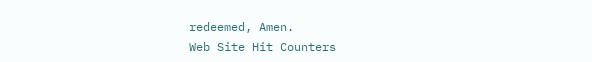redeemed, Amen.
Web Site Hit Counters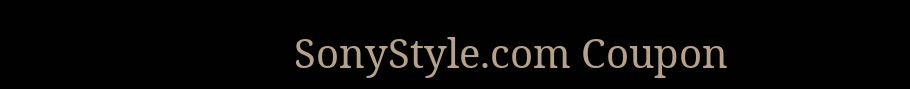SonyStyle.com Coupon